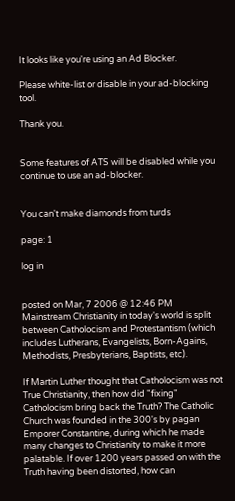It looks like you're using an Ad Blocker.

Please white-list or disable in your ad-blocking tool.

Thank you.


Some features of ATS will be disabled while you continue to use an ad-blocker.


You can't make diamonds from turds

page: 1

log in


posted on Mar, 7 2006 @ 12:46 PM
Mainstream Christianity in today's world is split between Catholocism and Protestantism (which includes Lutherans, Evangelists, Born-Agains, Methodists, Presbyterians, Baptists, etc).

If Martin Luther thought that Catholocism was not True Christianity, then how did "fixing" Catholocism bring back the Truth? The Catholic Church was founded in the 300's by pagan Emporer Constantine, during which he made many changes to Christianity to make it more palatable. If over 1200 years passed on with the Truth having been distorted, how can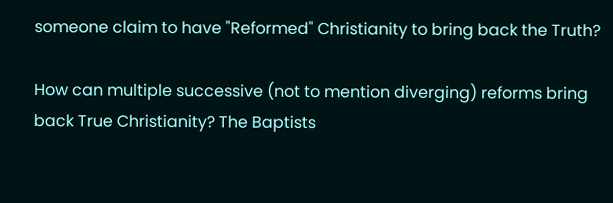someone claim to have "Reformed" Christianity to bring back the Truth?

How can multiple successive (not to mention diverging) reforms bring back True Christianity? The Baptists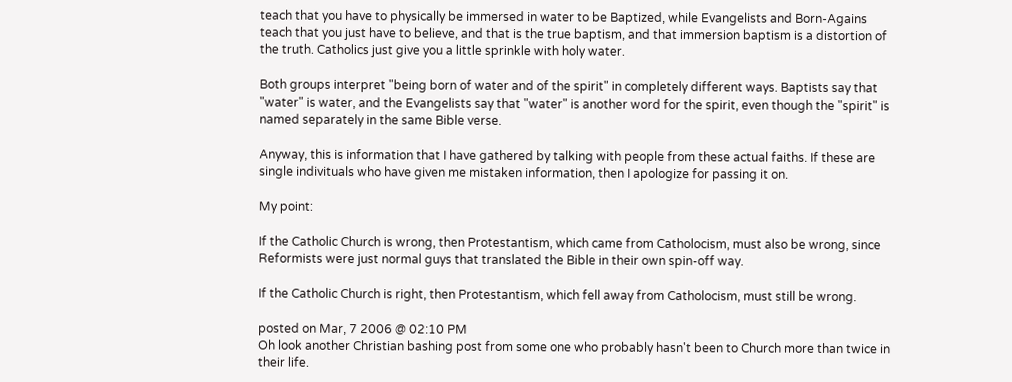teach that you have to physically be immersed in water to be Baptized, while Evangelists and Born-Agains teach that you just have to believe, and that is the true baptism, and that immersion baptism is a distortion of the truth. Catholics just give you a little sprinkle with holy water.

Both groups interpret "being born of water and of the spirit" in completely different ways. Baptists say that "water" is water, and the Evangelists say that "water" is another word for the spirit, even though the "spirit" is named separately in the same Bible verse.

Anyway, this is information that I have gathered by talking with people from these actual faiths. If these are single indivituals who have given me mistaken information, then I apologize for passing it on.

My point:

If the Catholic Church is wrong, then Protestantism, which came from Catholocism, must also be wrong, since Reformists were just normal guys that translated the Bible in their own spin-off way.

If the Catholic Church is right, then Protestantism, which fell away from Catholocism, must still be wrong.

posted on Mar, 7 2006 @ 02:10 PM
Oh look another Christian bashing post from some one who probably hasn't been to Church more than twice in their life.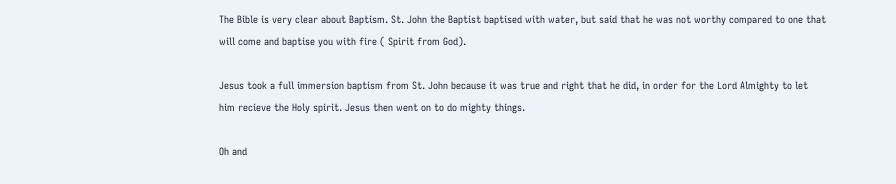The Bible is very clear about Baptism. St. John the Baptist baptised with water, but said that he was not worthy compared to one that will come and baptise you with fire ( Spirit from God).

Jesus took a full immersion baptism from St. John because it was true and right that he did, in order for the Lord Almighty to let him recieve the Holy spirit. Jesus then went on to do mighty things.

Oh and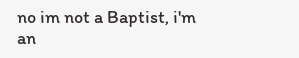no im not a Baptist, i'm an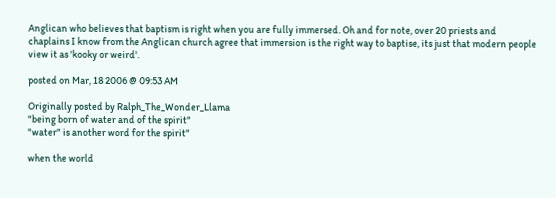Anglican who believes that baptism is right when you are fully immersed. Oh and for note, over 20 priests and chaplains I know from the Anglican church agree that immersion is the right way to baptise, its just that modern people view it as 'kooky or weird'.

posted on Mar, 18 2006 @ 09:53 AM

Originally posted by Ralph_The_Wonder_Llama
"being born of water and of the spirit"
"water" is another word for the spirit"

when the world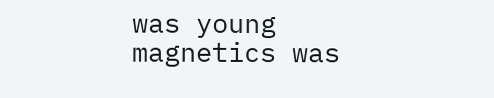was young magnetics was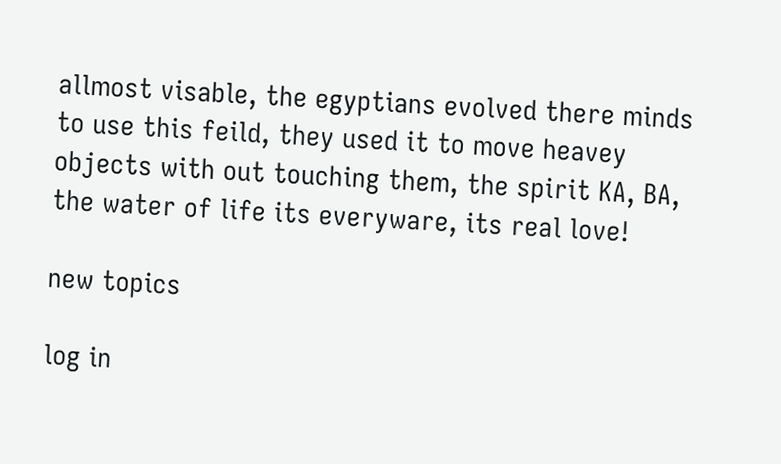allmost visable, the egyptians evolved there minds to use this feild, they used it to move heavey objects with out touching them, the spirit KA, BA, the water of life its everyware, its real love!

new topics

log in